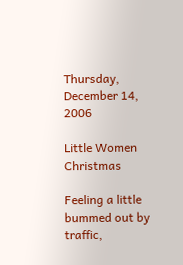Thursday, December 14, 2006

Little Women Christmas

Feeling a little bummed out by traffic,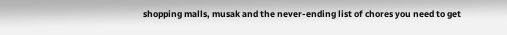shopping malls, musak and the never-ending list of chores you need to get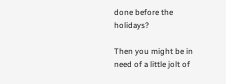done before the holidays?

Then you might be in need of a little jolt of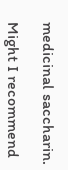medicinal saccharin.

Might I recommend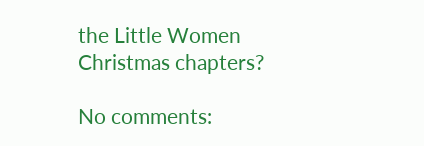the Little Women Christmas chapters?

No comments: